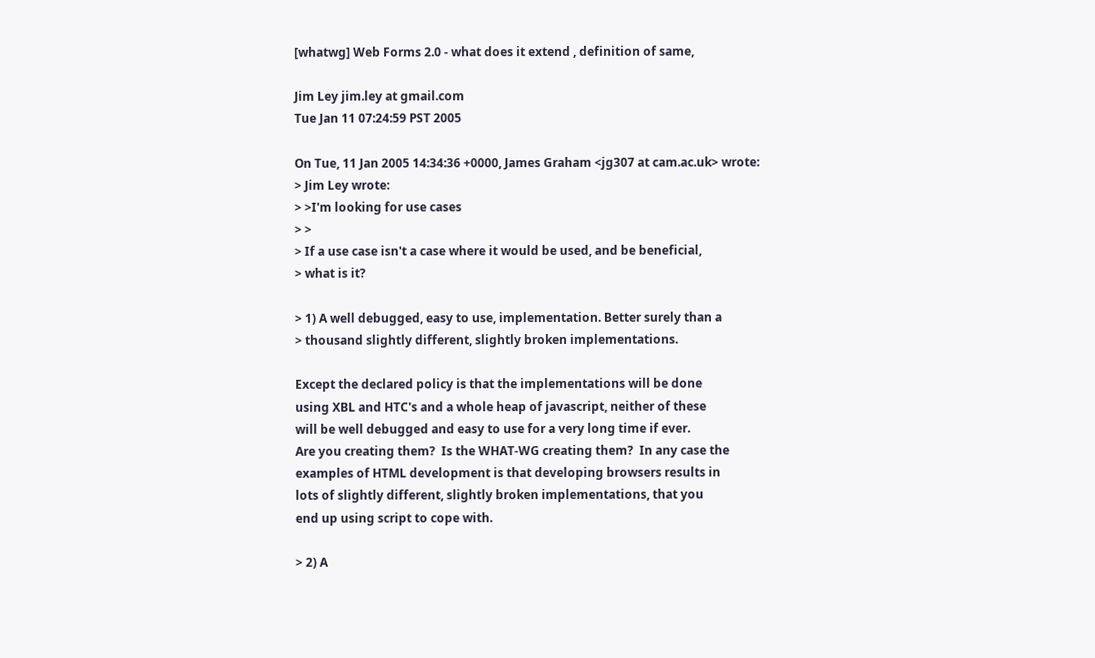[whatwg] Web Forms 2.0 - what does it extend , definition of same,

Jim Ley jim.ley at gmail.com
Tue Jan 11 07:24:59 PST 2005

On Tue, 11 Jan 2005 14:34:36 +0000, James Graham <jg307 at cam.ac.uk> wrote:
> Jim Ley wrote:
> >I'm looking for use cases
> >
> If a use case isn't a case where it would be used, and be beneficial,
> what is it?

> 1) A well debugged, easy to use, implementation. Better surely than a
> thousand slightly different, slightly broken implementations.

Except the declared policy is that the implementations will be done
using XBL and HTC's and a whole heap of javascript, neither of these
will be well debugged and easy to use for a very long time if ever.
Are you creating them?  Is the WHAT-WG creating them?  In any case the
examples of HTML development is that developing browsers results in
lots of slightly different, slightly broken implementations, that you
end up using script to cope with.

> 2) A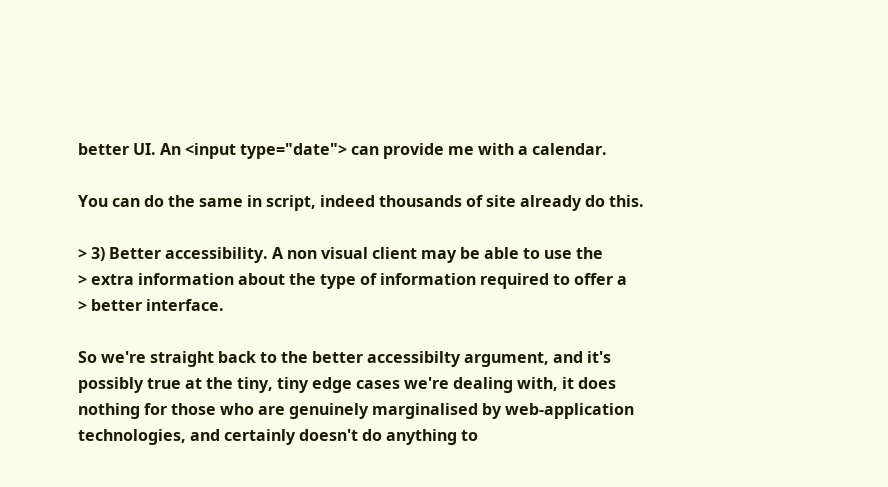better UI. An <input type="date"> can provide me with a calendar.

You can do the same in script, indeed thousands of site already do this.

> 3) Better accessibility. A non visual client may be able to use the
> extra information about the type of information required to offer a
> better interface.

So we're straight back to the better accessibilty argument, and it's
possibly true at the tiny, tiny edge cases we're dealing with, it does
nothing for those who are genuinely marginalised by web-application
technologies, and certainly doesn't do anything to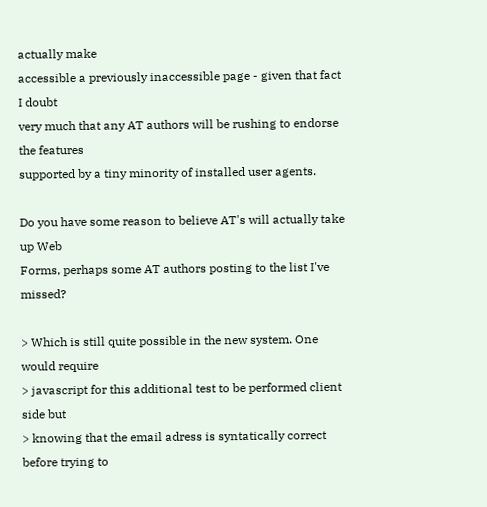actually make
accessible a previously inaccessible page - given that fact I doubt
very much that any AT authors will be rushing to endorse the features
supported by a tiny minority of installed user agents.

Do you have some reason to believe AT's will actually take up Web
Forms, perhaps some AT authors posting to the list I've missed?

> Which is still quite possible in the new system. One would require
> javascript for this additional test to be performed client side but
> knowing that the email adress is syntatically correct before trying to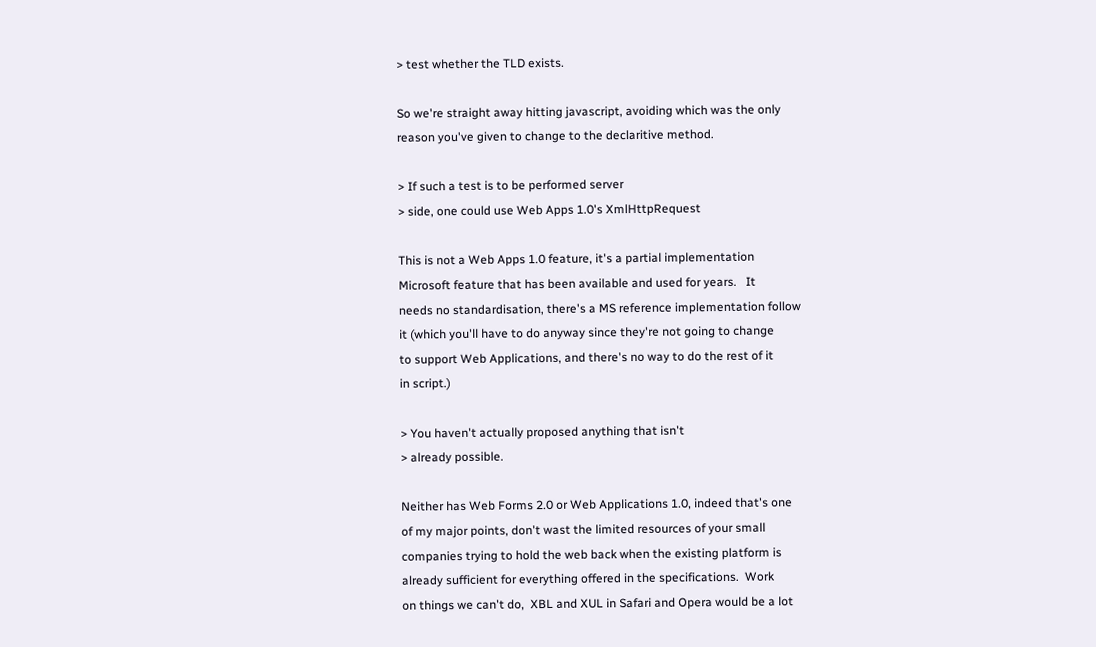> test whether the TLD exists.

So we're straight away hitting javascript, avoiding which was the only
reason you've given to change to the declaritive method.

> If such a test is to be performed server
> side, one could use Web Apps 1.0's XmlHttpRequest

This is not a Web Apps 1.0 feature, it's a partial implementation
Microsoft feature that has been available and used for years.   It
needs no standardisation, there's a MS reference implementation follow
it (which you'll have to do anyway since they're not going to change
to support Web Applications, and there's no way to do the rest of it
in script.)

> You haven't actually proposed anything that isn't
> already possible.

Neither has Web Forms 2.0 or Web Applications 1.0, indeed that's one
of my major points, don't wast the limited resources of your small
companies trying to hold the web back when the existing platform is
already sufficient for everything offered in the specifications.  Work
on things we can't do,  XBL and XUL in Safari and Opera would be a lot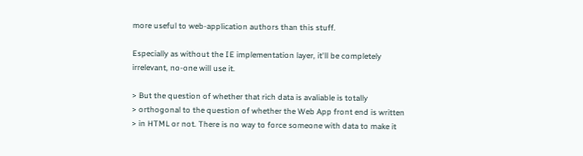more useful to web-application authors than this stuff.

Especially as without the IE implementation layer, it'll be completely
irrelevant, no-one will use it.

> But the question of whether that rich data is avaliable is totally
> orthogonal to the question of whether the Web App front end is written
> in HTML or not. There is no way to force someone with data to make it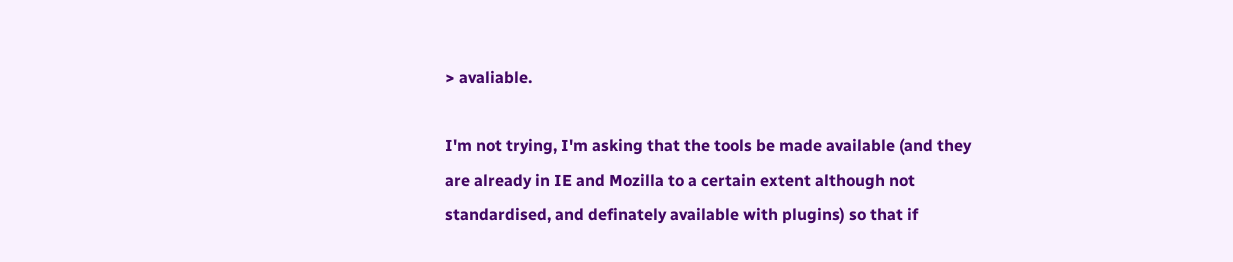> avaliable.

I'm not trying, I'm asking that the tools be made available (and they
are already in IE and Mozilla to a certain extent although not
standardised, and definately available with plugins) so that if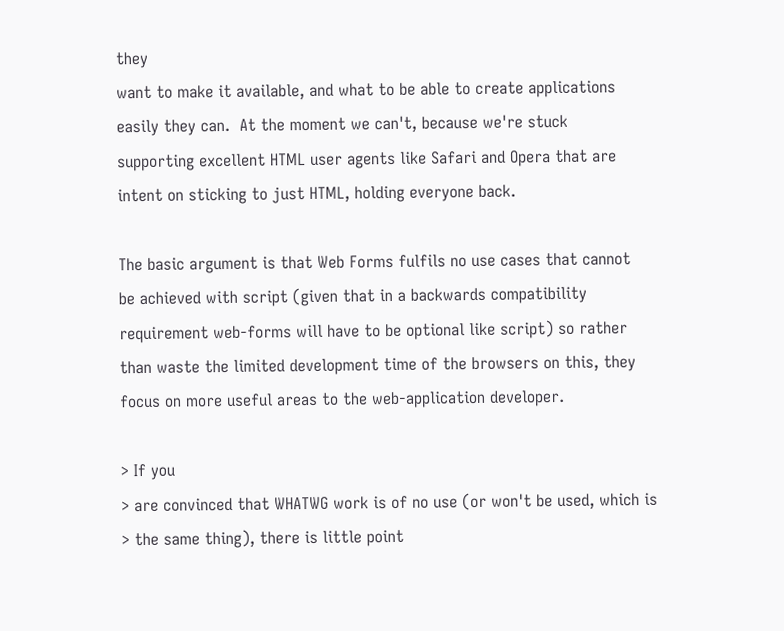they
want to make it available, and what to be able to create applications
easily they can.  At the moment we can't, because we're stuck
supporting excellent HTML user agents like Safari and Opera that are
intent on sticking to just HTML, holding everyone back.

The basic argument is that Web Forms fulfils no use cases that cannot
be achieved with script (given that in a backwards compatibility
requirement web-forms will have to be optional like script) so rather
than waste the limited development time of the browsers on this, they
focus on more useful areas to the web-application developer.

> If you
> are convinced that WHATWG work is of no use (or won't be used, which is
> the same thing), there is little point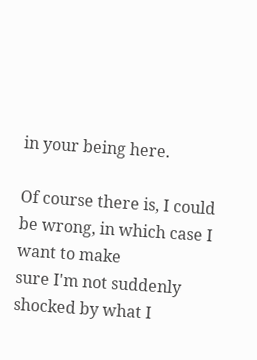in your being here.

Of course there is, I could be wrong, in which case I want to make
sure I'm not suddenly shocked by what I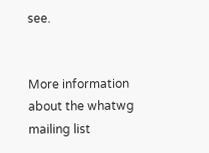see.


More information about the whatwg mailing list